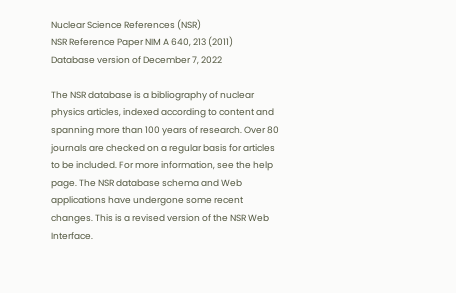Nuclear Science References (NSR)
NSR Reference Paper NIM A 640, 213 (2011)
Database version of December 7, 2022

The NSR database is a bibliography of nuclear physics articles, indexed according to content and spanning more than 100 years of research. Over 80 journals are checked on a regular basis for articles to be included. For more information, see the help page. The NSR database schema and Web applications have undergone some recent changes. This is a revised version of the NSR Web Interface.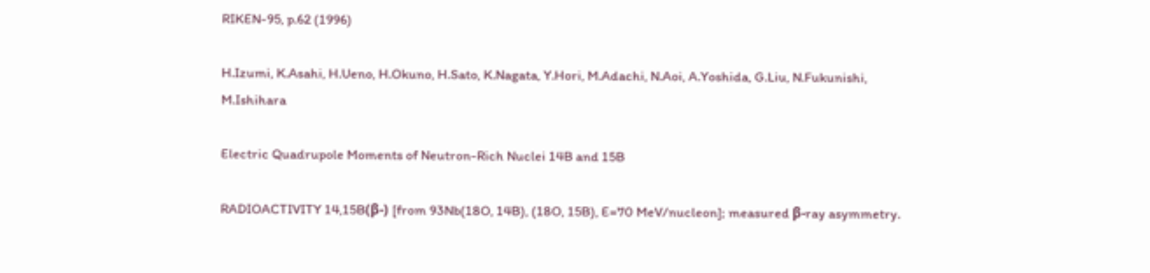RIKEN-95, p.62 (1996)

H.Izumi, K.Asahi, H.Ueno, H.Okuno, H.Sato, K.Nagata, Y.Hori, M.Adachi, N.Aoi, A.Yoshida, G.Liu, N.Fukunishi, M.Ishihara

Electric Quadrupole Moments of Neutron-Rich Nuclei 14B and 15B

RADIOACTIVITY 14,15B(β-) [from 93Nb(18O, 14B), (18O, 15B), E=70 MeV/nucleon]; measured β-ray asymmetry.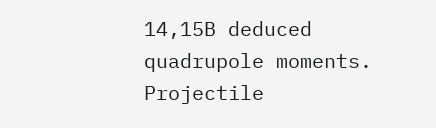14,15B deduced quadrupole moments. Projectile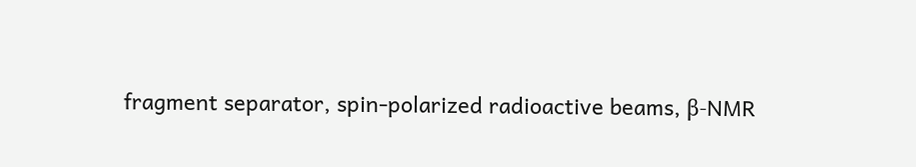fragment separator, spin-polarized radioactive beams, β-NMR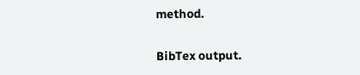method.

BibTex output.